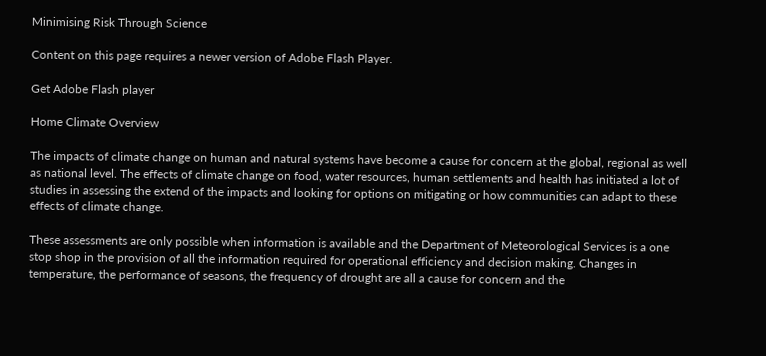Minimising Risk Through Science

Content on this page requires a newer version of Adobe Flash Player.

Get Adobe Flash player

Home Climate Overview

The impacts of climate change on human and natural systems have become a cause for concern at the global, regional as well as national level. The effects of climate change on food, water resources, human settlements and health has initiated a lot of studies in assessing the extend of the impacts and looking for options on mitigating or how communities can adapt to these effects of climate change.

These assessments are only possible when information is available and the Department of Meteorological Services is a one stop shop in the provision of all the information required for operational efficiency and decision making. Changes in temperature, the performance of seasons, the frequency of drought are all a cause for concern and the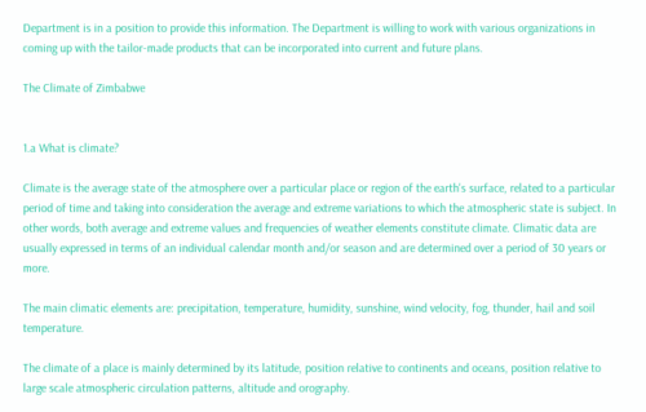Department is in a position to provide this information. The Department is willing to work with various organizations in coming up with the tailor-made products that can be incorporated into current and future plans.

The Climate of Zimbabwe


1.a What is climate?

Climate is the average state of the atmosphere over a particular place or region of the earth's surface, related to a particular period of time and taking into consideration the average and extreme variations to which the atmospheric state is subject. In other words, both average and extreme values and frequencies of weather elements constitute climate. Climatic data are usually expressed in terms of an individual calendar month and/or season and are determined over a period of 30 years or more.

The main climatic elements are: precipitation, temperature, humidity, sunshine, wind velocity, fog, thunder, hail and soil temperature.

The climate of a place is mainly determined by its latitude, position relative to continents and oceans, position relative to large scale atmospheric circulation patterns, altitude and orography.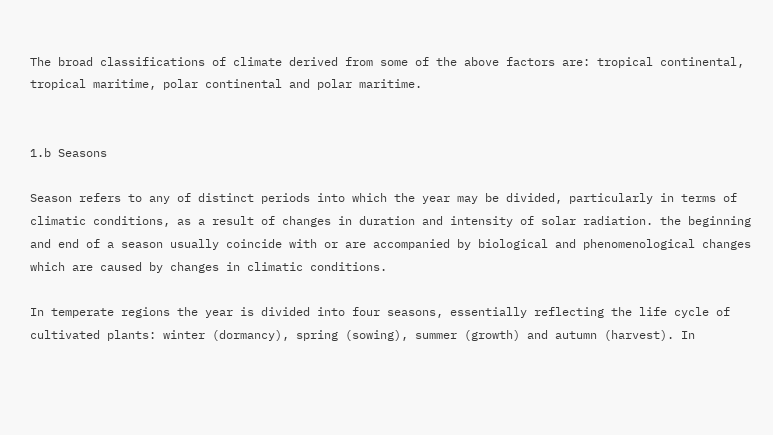The broad classifications of climate derived from some of the above factors are: tropical continental, tropical maritime, polar continental and polar maritime.


1.b Seasons

Season refers to any of distinct periods into which the year may be divided, particularly in terms of climatic conditions, as a result of changes in duration and intensity of solar radiation. the beginning and end of a season usually coincide with or are accompanied by biological and phenomenological changes which are caused by changes in climatic conditions.

In temperate regions the year is divided into four seasons, essentially reflecting the life cycle of cultivated plants: winter (dormancy), spring (sowing), summer (growth) and autumn (harvest). In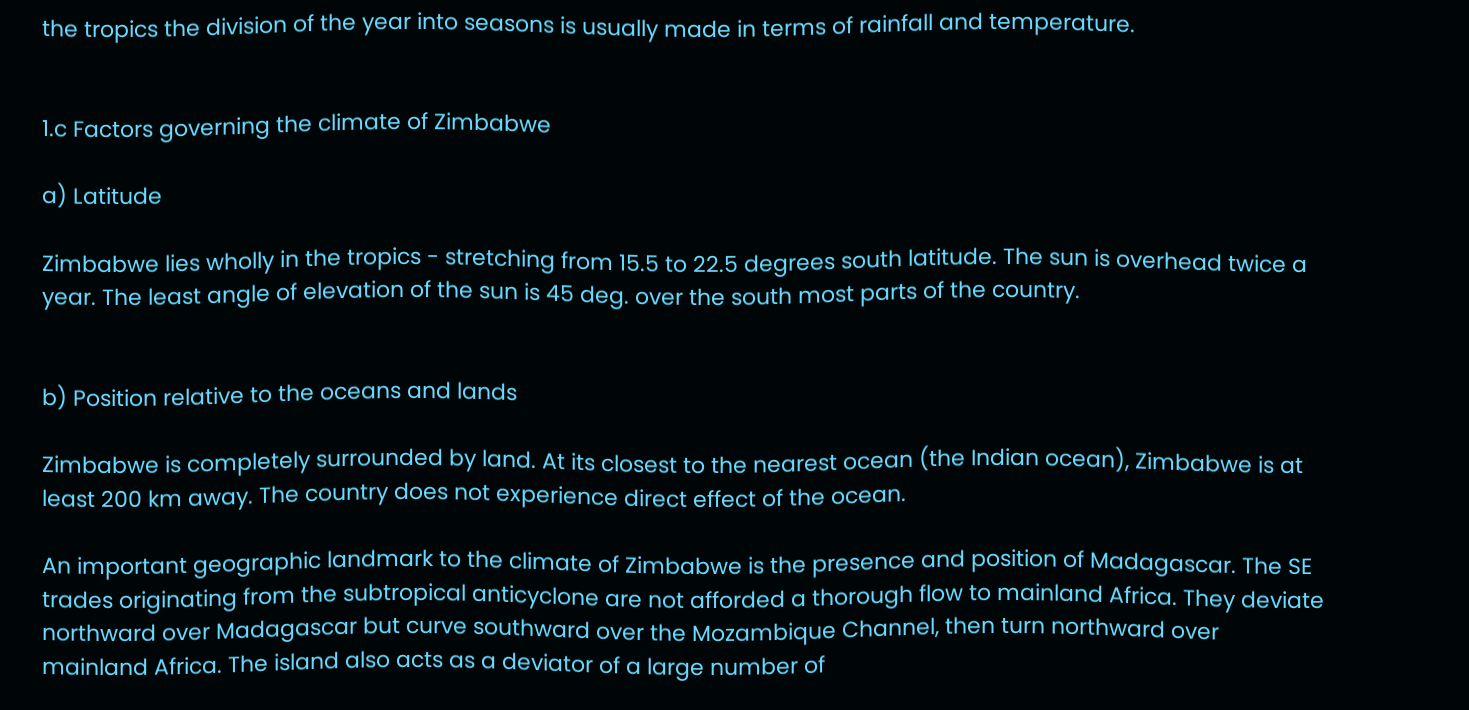the tropics the division of the year into seasons is usually made in terms of rainfall and temperature.


1.c Factors governing the climate of Zimbabwe

a) Latitude

Zimbabwe lies wholly in the tropics - stretching from 15.5 to 22.5 degrees south latitude. The sun is overhead twice a year. The least angle of elevation of the sun is 45 deg. over the south most parts of the country.


b) Position relative to the oceans and lands

Zimbabwe is completely surrounded by land. At its closest to the nearest ocean (the Indian ocean), Zimbabwe is at least 200 km away. The country does not experience direct effect of the ocean.

An important geographic landmark to the climate of Zimbabwe is the presence and position of Madagascar. The SE trades originating from the subtropical anticyclone are not afforded a thorough flow to mainland Africa. They deviate northward over Madagascar but curve southward over the Mozambique Channel, then turn northward over mainland Africa. The island also acts as a deviator of a large number of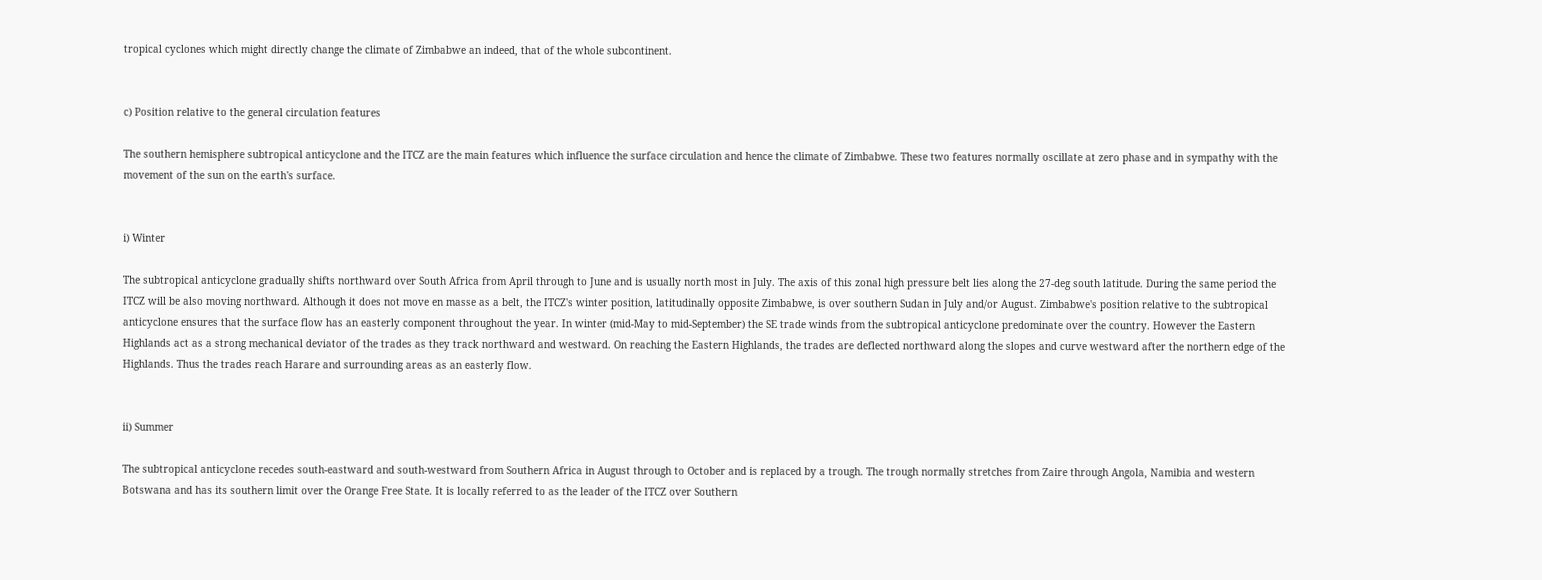tropical cyclones which might directly change the climate of Zimbabwe an indeed, that of the whole subcontinent.


c) Position relative to the general circulation features

The southern hemisphere subtropical anticyclone and the ITCZ are the main features which influence the surface circulation and hence the climate of Zimbabwe. These two features normally oscillate at zero phase and in sympathy with the movement of the sun on the earth's surface.


i) Winter

The subtropical anticyclone gradually shifts northward over South Africa from April through to June and is usually north most in July. The axis of this zonal high pressure belt lies along the 27-deg south latitude. During the same period the ITCZ will be also moving northward. Although it does not move en masse as a belt, the ITCZ's winter position, latitudinally opposite Zimbabwe, is over southern Sudan in July and/or August. Zimbabwe's position relative to the subtropical anticyclone ensures that the surface flow has an easterly component throughout the year. In winter (mid-May to mid-September) the SE trade winds from the subtropical anticyclone predominate over the country. However the Eastern Highlands act as a strong mechanical deviator of the trades as they track northward and westward. On reaching the Eastern Highlands, the trades are deflected northward along the slopes and curve westward after the northern edge of the Highlands. Thus the trades reach Harare and surrounding areas as an easterly flow.


ii) Summer

The subtropical anticyclone recedes south-eastward and south-westward from Southern Africa in August through to October and is replaced by a trough. The trough normally stretches from Zaire through Angola, Namibia and western Botswana and has its southern limit over the Orange Free State. It is locally referred to as the leader of the ITCZ over Southern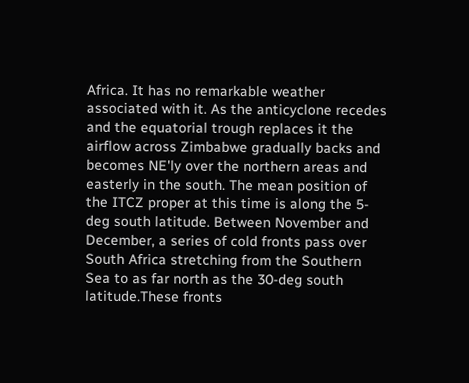Africa. It has no remarkable weather associated with it. As the anticyclone recedes and the equatorial trough replaces it the airflow across Zimbabwe gradually backs and becomes NE'ly over the northern areas and easterly in the south. The mean position of the ITCZ proper at this time is along the 5-deg south latitude. Between November and December, a series of cold fronts pass over South Africa stretching from the Southern Sea to as far north as the 30-deg south latitude.These fronts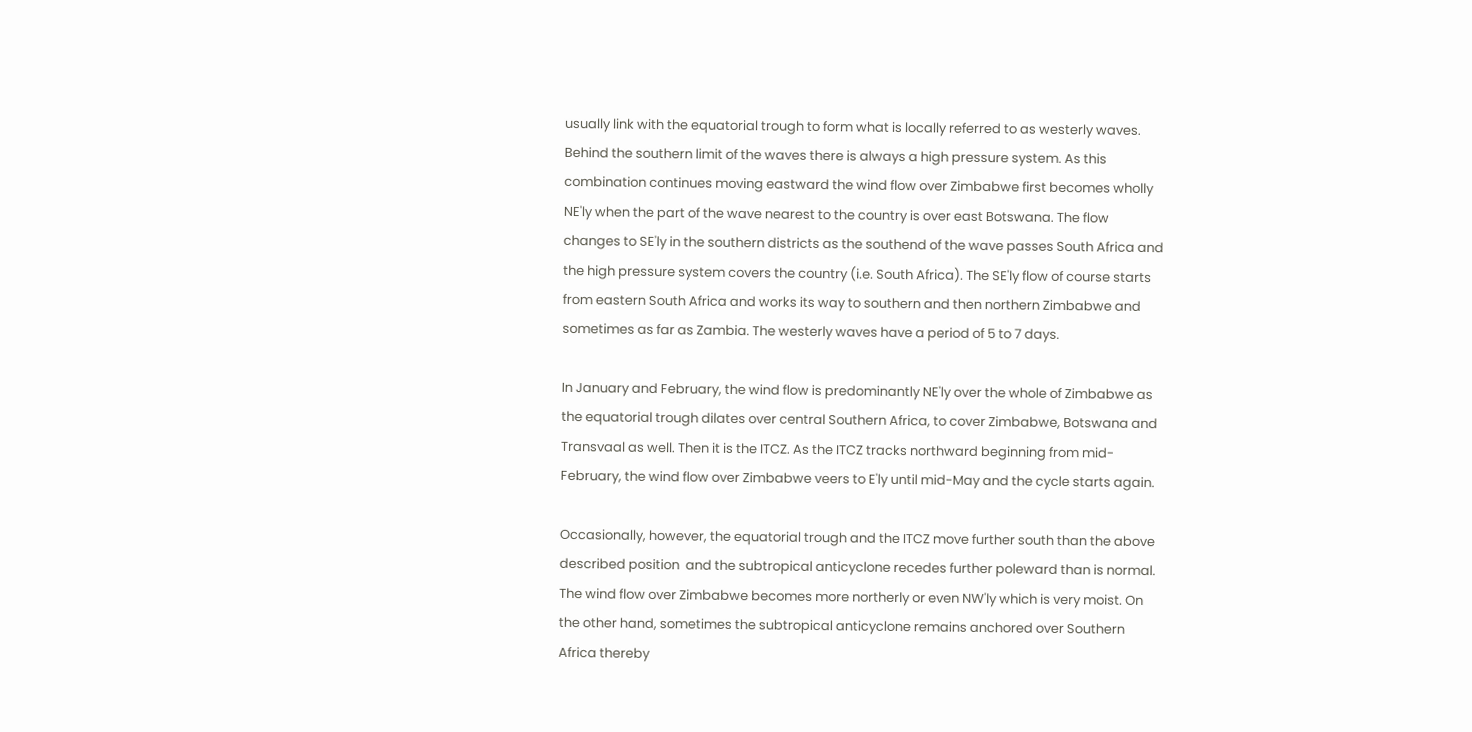usually link with the equatorial trough to form what is locally referred to as westerly waves. Behind the southern limit of the waves there is always a high pressure system. As this combination continues moving eastward the wind flow over Zimbabwe first becomes wholly NE'ly when the part of the wave nearest to the country is over east Botswana. The flow changes to SE'ly in the southern districts as the southend of the wave passes South Africa and the high pressure system covers the country (i.e. South Africa). The SE'ly flow of course starts from eastern South Africa and works its way to southern and then northern Zimbabwe and sometimes as far as Zambia. The westerly waves have a period of 5 to 7 days.

In January and February, the wind flow is predominantly NE'ly over the whole of Zimbabwe as the equatorial trough dilates over central Southern Africa, to cover Zimbabwe, Botswana and Transvaal as well. Then it is the ITCZ. As the ITCZ tracks northward beginning from mid-February, the wind flow over Zimbabwe veers to E'ly until mid-May and the cycle starts again.

Occasionally, however, the equatorial trough and the ITCZ move further south than the above described position  and the subtropical anticyclone recedes further poleward than is normal. The wind flow over Zimbabwe becomes more northerly or even NW'ly which is very moist. On the other hand, sometimes the subtropical anticyclone remains anchored over Southern Africa thereby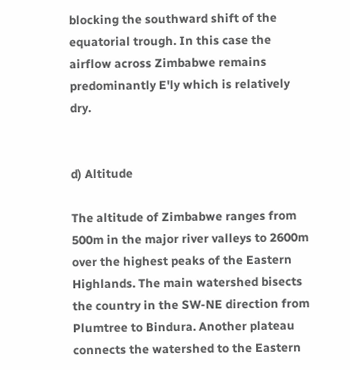blocking the southward shift of the equatorial trough. In this case the airflow across Zimbabwe remains predominantly E'ly which is relatively dry.


d) Altitude

The altitude of Zimbabwe ranges from 500m in the major river valleys to 2600m over the highest peaks of the Eastern Highlands. The main watershed bisects the country in the SW-NE direction from Plumtree to Bindura. Another plateau connects the watershed to the Eastern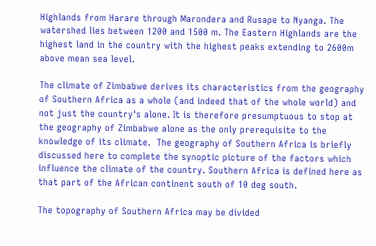Highlands from Harare through Marondera and Rusape to Nyanga. The watershed lies between 1200 and 1500 m. The Eastern Highlands are the highest land in the country with the highest peaks extending to 2600m above mean sea level.

The climate of Zimbabwe derives its characteristics from the geography of Southern Africa as a whole (and indeed that of the whole world) and not just the country's alone. It is therefore presumptuous to stop at the geography of Zimbabwe alone as the only prerequisite to the knowledge of its climate.  The geography of Southern Africa is briefly discussed here to complete the synoptic picture of the factors which influence the climate of the country. Southern Africa is defined here as that part of the African continent south of 10 deg south.

The topography of Southern Africa may be divided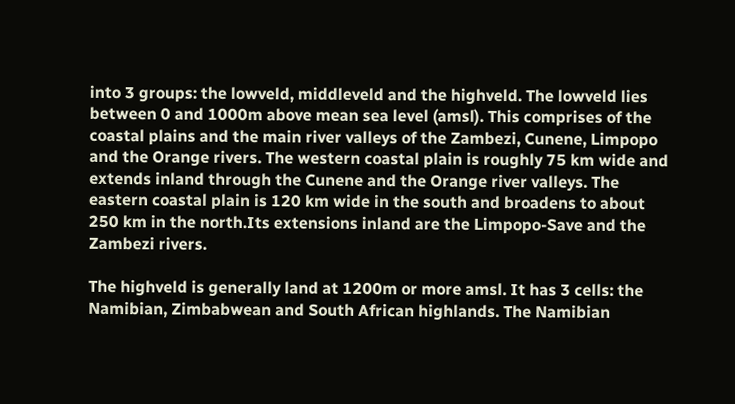into 3 groups: the lowveld, middleveld and the highveld. The lowveld lies between 0 and 1000m above mean sea level (amsl). This comprises of the coastal plains and the main river valleys of the Zambezi, Cunene, Limpopo and the Orange rivers. The western coastal plain is roughly 75 km wide and extends inland through the Cunene and the Orange river valleys. The eastern coastal plain is 120 km wide in the south and broadens to about 250 km in the north.Its extensions inland are the Limpopo-Save and the Zambezi rivers.

The highveld is generally land at 1200m or more amsl. It has 3 cells: the Namibian, Zimbabwean and South African highlands. The Namibian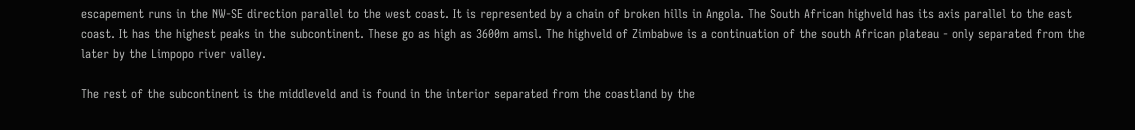escapement runs in the NW-SE direction parallel to the west coast. It is represented by a chain of broken hills in Angola. The South African highveld has its axis parallel to the east coast. It has the highest peaks in the subcontinent. These go as high as 3600m amsl. The highveld of Zimbabwe is a continuation of the south African plateau - only separated from the later by the Limpopo river valley.

The rest of the subcontinent is the middleveld and is found in the interior separated from the coastland by the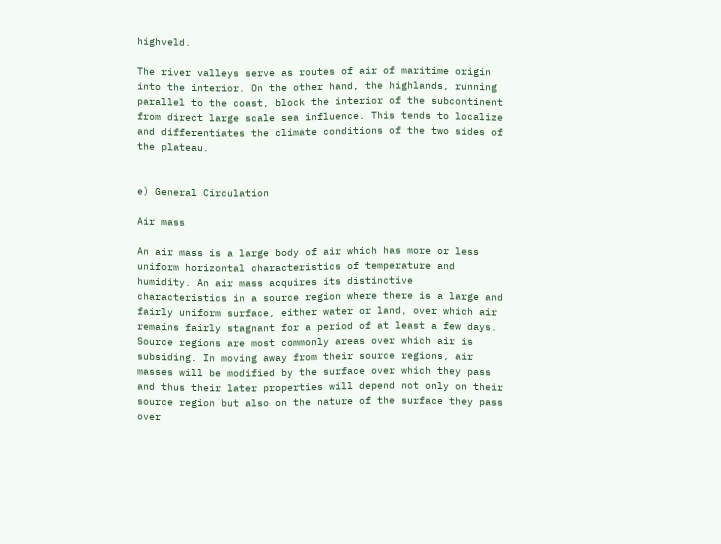highveld.

The river valleys serve as routes of air of maritime origin into the interior. On the other hand, the highlands, running parallel to the coast, block the interior of the subcontinent from direct large scale sea influence. This tends to localize and differentiates the climate conditions of the two sides of the plateau.


e) General Circulation

Air mass

An air mass is a large body of air which has more or less uniform horizontal characteristics of temperature and humidity. An air mass acquires its distinctive characteristics in a source region where there is a large and fairly uniform surface, either water or land, over which air remains fairly stagnant for a period of at least a few days. Source regions are most commonly areas over which air is subsiding. In moving away from their source regions, air masses will be modified by the surface over which they pass and thus their later properties will depend not only on their source region but also on the nature of the surface they pass over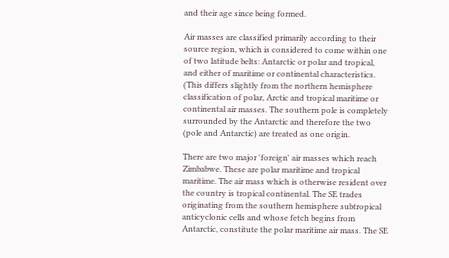and their age since being formed.

Air masses are classified primarily according to their source region, which is considered to come within one of two latitude belts: Antarctic or polar and tropical, and either of maritime or continental characteristics. (This differs slightly from the northern hemisphere classification of polar, Arctic and tropical maritime or continental air masses. The southern pole is completely surrounded by the Antarctic and therefore the two (pole and Antarctic) are treated as one origin.

There are two major 'foreign' air masses which reach Zimbabwe. These are polar maritime and tropical maritime. The air mass which is otherwise resident over the country is tropical continental. The SE trades originating from the southern hemisphere subtropical anticyclonic cells and whose fetch begins from Antarctic, constitute the polar maritime air mass. The SE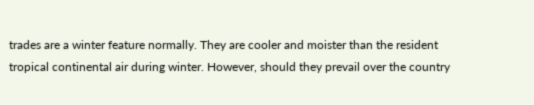trades are a winter feature normally. They are cooler and moister than the resident tropical continental air during winter. However, should they prevail over the country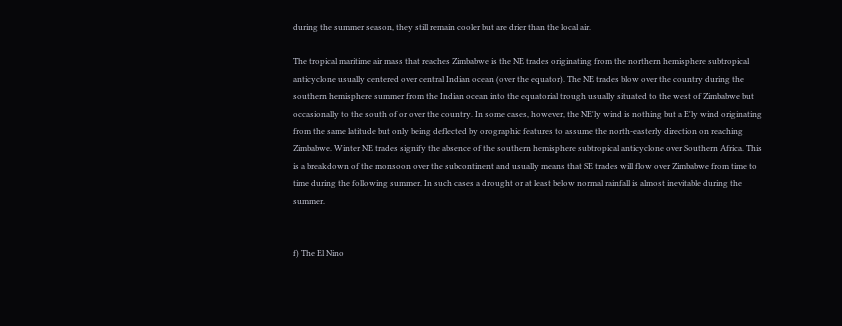during the summer season, they still remain cooler but are drier than the local air.

The tropical maritime air mass that reaches Zimbabwe is the NE trades originating from the northern hemisphere subtropical anticyclone usually centered over central Indian ocean (over the equator). The NE trades blow over the country during the southern hemisphere summer from the Indian ocean into the equatorial trough usually situated to the west of Zimbabwe but occasionally to the south of or over the country. In some cases, however, the NE'ly wind is nothing but a E'ly wind originating from the same latitude but only being deflected by orographic features to assume the north-easterly direction on reaching Zimbabwe. Winter NE trades signify the absence of the southern hemisphere subtropical anticyclone over Southern Africa. This is a breakdown of the monsoon over the subcontinent and usually means that SE trades will flow over Zimbabwe from time to time during the following summer. In such cases a drought or at least below normal rainfall is almost inevitable during the summer.


f) The El Nino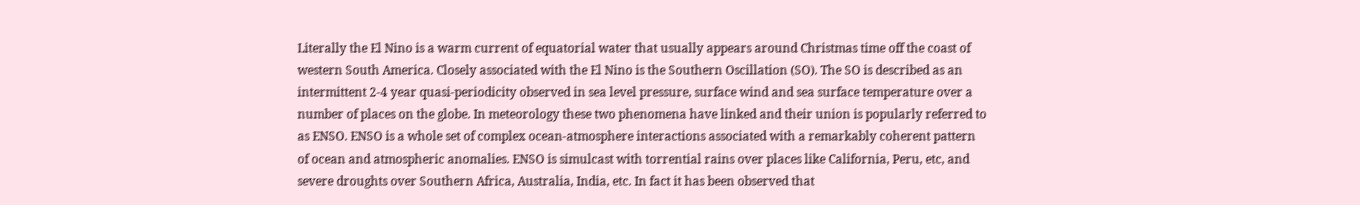Literally the El Nino is a warm current of equatorial water that usually appears around Christmas time off the coast of western South America. Closely associated with the El Nino is the Southern Oscillation (SO). The SO is described as an intermittent 2-4 year quasi-periodicity observed in sea level pressure, surface wind and sea surface temperature over a number of places on the globe. In meteorology these two phenomena have linked and their union is popularly referred to as ENSO. ENSO is a whole set of complex ocean-atmosphere interactions associated with a remarkably coherent pattern of ocean and atmospheric anomalies. ENSO is simulcast with torrential rains over places like California, Peru, etc, and severe droughts over Southern Africa, Australia, India, etc. In fact it has been observed that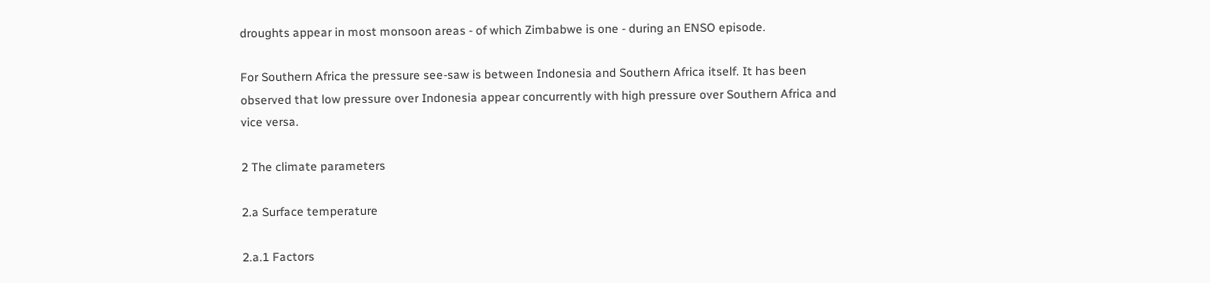droughts appear in most monsoon areas - of which Zimbabwe is one - during an ENSO episode.

For Southern Africa the pressure see-saw is between Indonesia and Southern Africa itself. It has been observed that low pressure over Indonesia appear concurrently with high pressure over Southern Africa and vice versa.

2 The climate parameters

2.a Surface temperature

2.a.1 Factors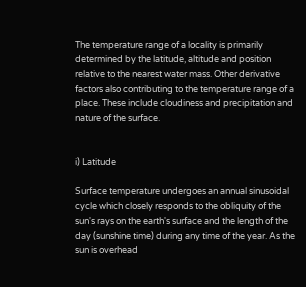The temperature range of a locality is primarily determined by the latitude, altitude and position relative to the nearest water mass. Other derivative factors also contributing to the temperature range of a place. These include cloudiness and precipitation and nature of the surface.


i) Latitude

Surface temperature undergoes an annual sinusoidal cycle which closely responds to the obliquity of the sun's rays on the earth's surface and the length of the day (sunshine time) during any time of the year. As the sun is overhead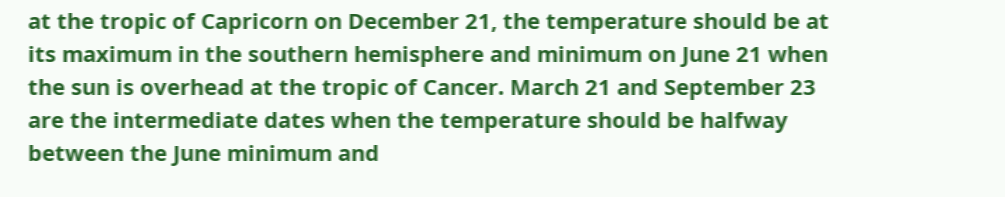at the tropic of Capricorn on December 21, the temperature should be at its maximum in the southern hemisphere and minimum on June 21 when the sun is overhead at the tropic of Cancer. March 21 and September 23 are the intermediate dates when the temperature should be halfway between the June minimum and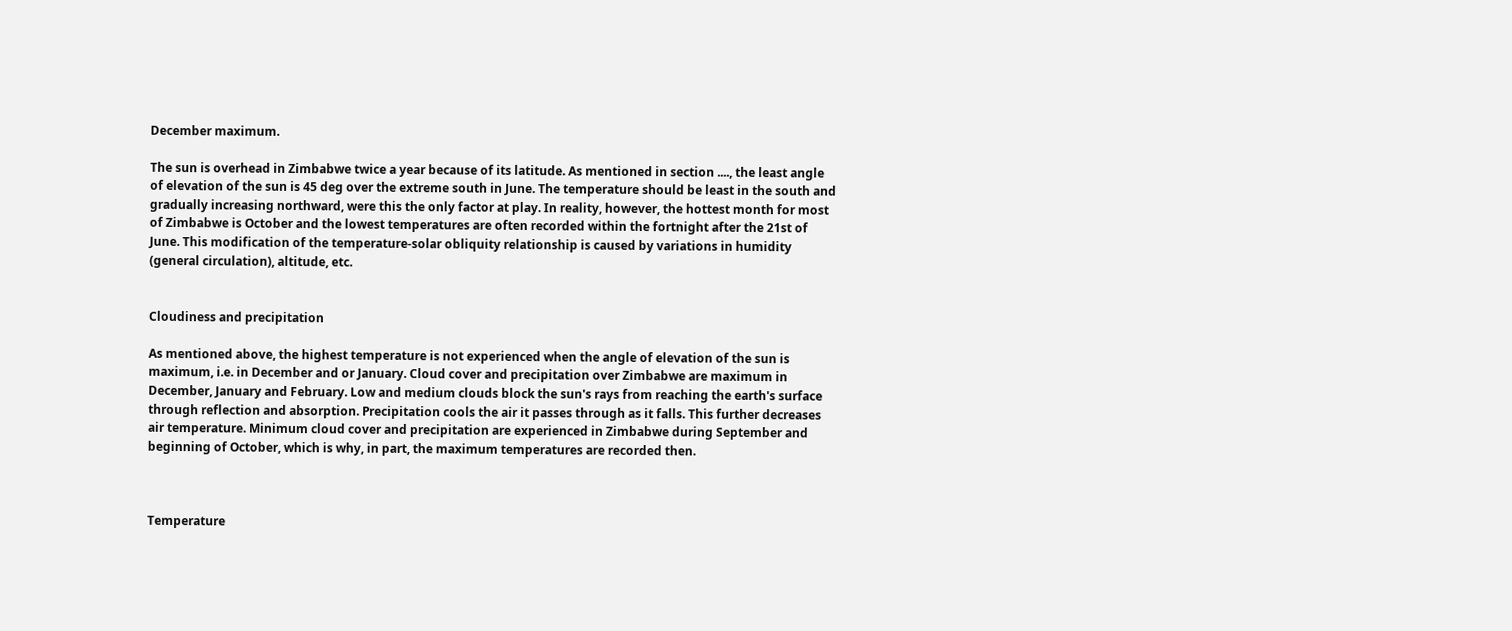December maximum.

The sun is overhead in Zimbabwe twice a year because of its latitude. As mentioned in section ...., the least angle of elevation of the sun is 45 deg over the extreme south in June. The temperature should be least in the south and gradually increasing northward, were this the only factor at play. In reality, however, the hottest month for most of Zimbabwe is October and the lowest temperatures are often recorded within the fortnight after the 21st of June. This modification of the temperature-solar obliquity relationship is caused by variations in humidity (general circulation), altitude, etc.


Cloudiness and precipitation

As mentioned above, the highest temperature is not experienced when the angle of elevation of the sun is maximum, i.e. in December and or January. Cloud cover and precipitation over Zimbabwe are maximum in December, January and February. Low and medium clouds block the sun's rays from reaching the earth's surface through reflection and absorption. Precipitation cools the air it passes through as it falls. This further decreases air temperature. Minimum cloud cover and precipitation are experienced in Zimbabwe during September and beginning of October, which is why, in part, the maximum temperatures are recorded then.



Temperature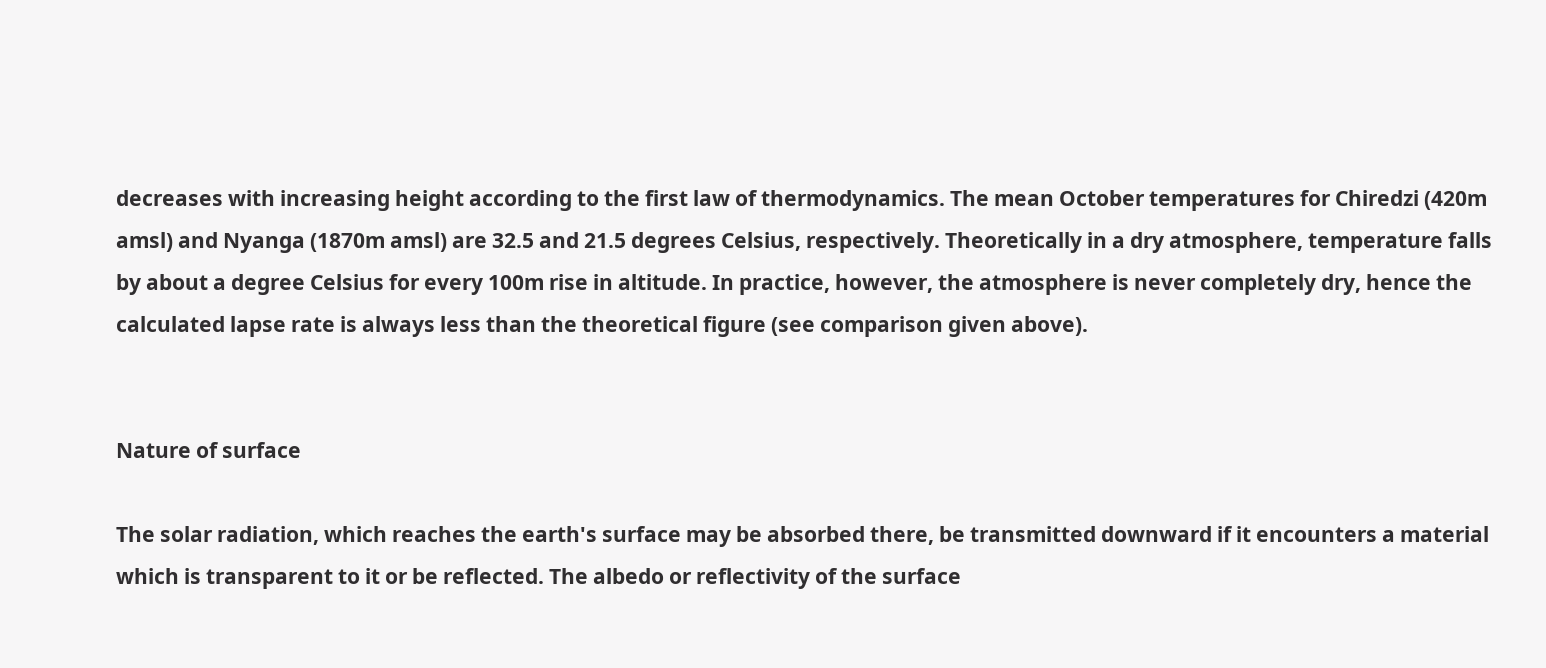decreases with increasing height according to the first law of thermodynamics. The mean October temperatures for Chiredzi (420m amsl) and Nyanga (1870m amsl) are 32.5 and 21.5 degrees Celsius, respectively. Theoretically in a dry atmosphere, temperature falls by about a degree Celsius for every 100m rise in altitude. In practice, however, the atmosphere is never completely dry, hence the calculated lapse rate is always less than the theoretical figure (see comparison given above).


Nature of surface

The solar radiation, which reaches the earth's surface may be absorbed there, be transmitted downward if it encounters a material which is transparent to it or be reflected. The albedo or reflectivity of the surface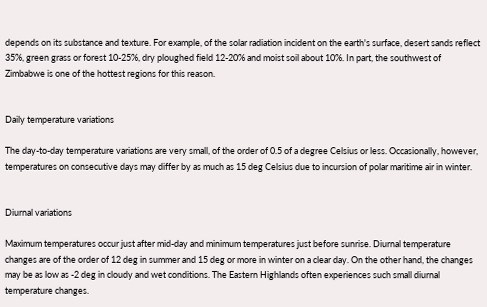depends on its substance and texture. For example, of the solar radiation incident on the earth's surface, desert sands reflect 35%, green grass or forest 10-25%, dry ploughed field 12-20% and moist soil about 10%. In part, the southwest of Zimbabwe is one of the hottest regions for this reason.


Daily temperature variations

The day-to-day temperature variations are very small, of the order of 0.5 of a degree Celsius or less. Occasionally, however, temperatures on consecutive days may differ by as much as 15 deg Celsius due to incursion of polar maritime air in winter.


Diurnal variations

Maximum temperatures occur just after mid-day and minimum temperatures just before sunrise. Diurnal temperature changes are of the order of 12 deg in summer and 15 deg or more in winter on a clear day. On the other hand, the changes may be as low as -2 deg in cloudy and wet conditions. The Eastern Highlands often experiences such small diurnal temperature changes.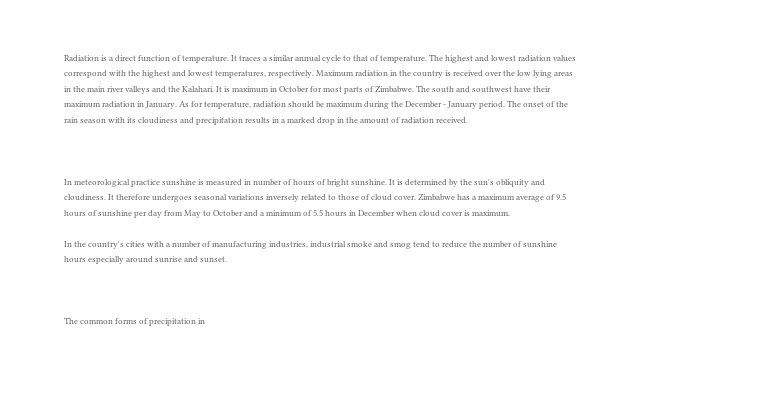Radiation is a direct function of temperature. It traces a similar annual cycle to that of temperature. The highest and lowest radiation values correspond with the highest and lowest temperatures, respectively. Maximum radiation in the country is received over the low lying areas in the main river valleys and the Kalahari. It is maximum in October for most parts of Zimbabwe. The south and southwest have their maximum radiation in January. As for temperature, radiation should be maximum during the December - January period. The onset of the rain season with its cloudiness and precipitation results in a marked drop in the amount of radiation received.



In meteorological practice sunshine is measured in number of hours of bright sunshine. It is determined by the sun's obliquity and cloudiness. It therefore undergoes seasonal variations inversely related to those of cloud cover. Zimbabwe has a maximum average of 9.5 hours of sunshine per day from May to October and a minimum of 5.5 hours in December when cloud cover is maximum.

In the country's cities with a number of manufacturing industries, industrial smoke and smog tend to reduce the number of sunshine hours especially around sunrise and sunset.



The common forms of precipitation in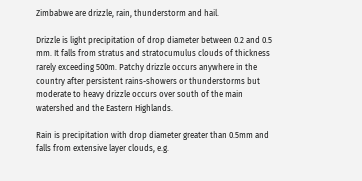Zimbabwe are drizzle, rain, thunderstorm and hail.

Drizzle is light precipitation of drop diameter between 0.2 and 0.5 mm. It falls from stratus and stratocumulus clouds of thickness rarely exceeding 500m. Patchy drizzle occurs anywhere in the country after persistent rains-showers or thunderstorms but moderate to heavy drizzle occurs over south of the main watershed and the Eastern Highlands.

Rain is precipitation with drop diameter greater than 0.5mm and falls from extensive layer clouds, e.g.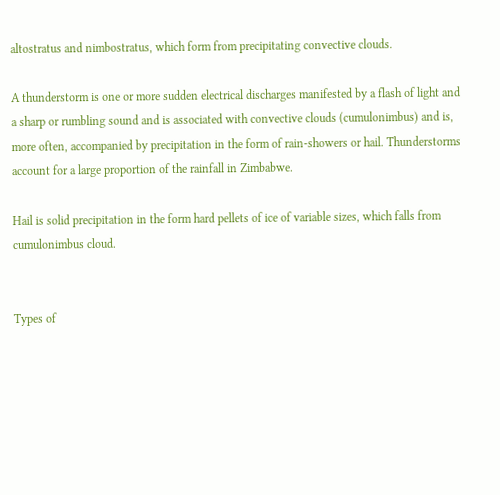altostratus and nimbostratus, which form from precipitating convective clouds.

A thunderstorm is one or more sudden electrical discharges manifested by a flash of light and a sharp or rumbling sound and is associated with convective clouds (cumulonimbus) and is, more often, accompanied by precipitation in the form of rain-showers or hail. Thunderstorms account for a large proportion of the rainfall in Zimbabwe.

Hail is solid precipitation in the form hard pellets of ice of variable sizes, which falls from cumulonimbus cloud.


Types of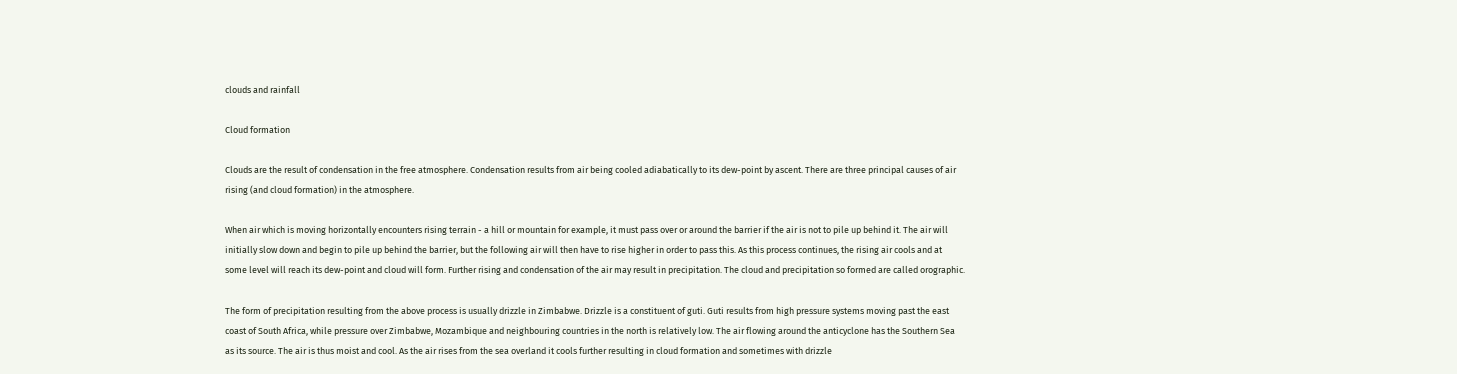clouds and rainfall

Cloud formation

Clouds are the result of condensation in the free atmosphere. Condensation results from air being cooled adiabatically to its dew-point by ascent. There are three principal causes of air rising (and cloud formation) in the atmosphere.

When air which is moving horizontally encounters rising terrain - a hill or mountain for example, it must pass over or around the barrier if the air is not to pile up behind it. The air will initially slow down and begin to pile up behind the barrier, but the following air will then have to rise higher in order to pass this. As this process continues, the rising air cools and at some level will reach its dew-point and cloud will form. Further rising and condensation of the air may result in precipitation. The cloud and precipitation so formed are called orographic.

The form of precipitation resulting from the above process is usually drizzle in Zimbabwe. Drizzle is a constituent of guti. Guti results from high pressure systems moving past the east coast of South Africa, while pressure over Zimbabwe, Mozambique and neighbouring countries in the north is relatively low. The air flowing around the anticyclone has the Southern Sea as its source. The air is thus moist and cool. As the air rises from the sea overland it cools further resulting in cloud formation and sometimes with drizzle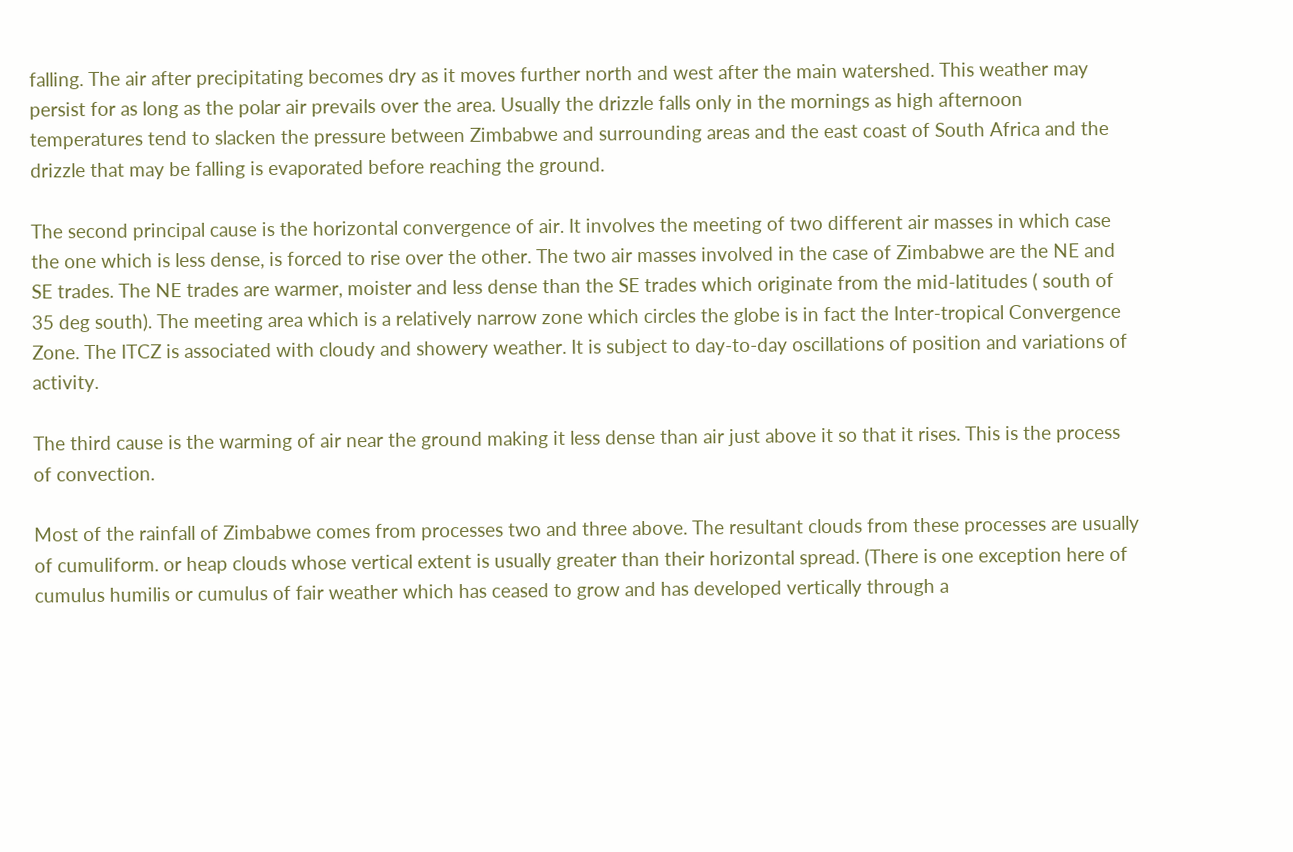falling. The air after precipitating becomes dry as it moves further north and west after the main watershed. This weather may persist for as long as the polar air prevails over the area. Usually the drizzle falls only in the mornings as high afternoon temperatures tend to slacken the pressure between Zimbabwe and surrounding areas and the east coast of South Africa and the drizzle that may be falling is evaporated before reaching the ground.

The second principal cause is the horizontal convergence of air. It involves the meeting of two different air masses in which case the one which is less dense, is forced to rise over the other. The two air masses involved in the case of Zimbabwe are the NE and SE trades. The NE trades are warmer, moister and less dense than the SE trades which originate from the mid-latitudes ( south of 35 deg south). The meeting area which is a relatively narrow zone which circles the globe is in fact the Inter-tropical Convergence Zone. The ITCZ is associated with cloudy and showery weather. It is subject to day-to-day oscillations of position and variations of activity.

The third cause is the warming of air near the ground making it less dense than air just above it so that it rises. This is the process of convection.

Most of the rainfall of Zimbabwe comes from processes two and three above. The resultant clouds from these processes are usually of cumuliform. or heap clouds whose vertical extent is usually greater than their horizontal spread. (There is one exception here of cumulus humilis or cumulus of fair weather which has ceased to grow and has developed vertically through a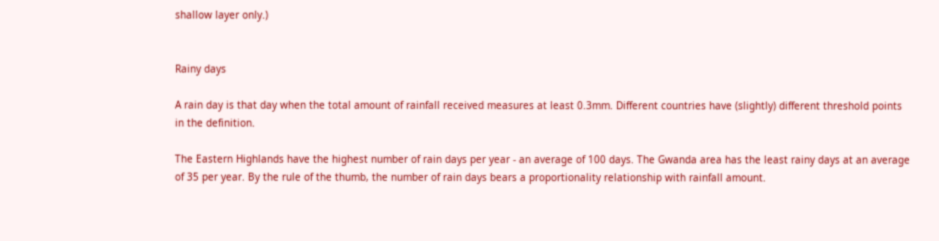shallow layer only.)


Rainy days

A rain day is that day when the total amount of rainfall received measures at least 0.3mm. Different countries have (slightly) different threshold points in the definition.

The Eastern Highlands have the highest number of rain days per year - an average of 100 days. The Gwanda area has the least rainy days at an average of 35 per year. By the rule of the thumb, the number of rain days bears a proportionality relationship with rainfall amount.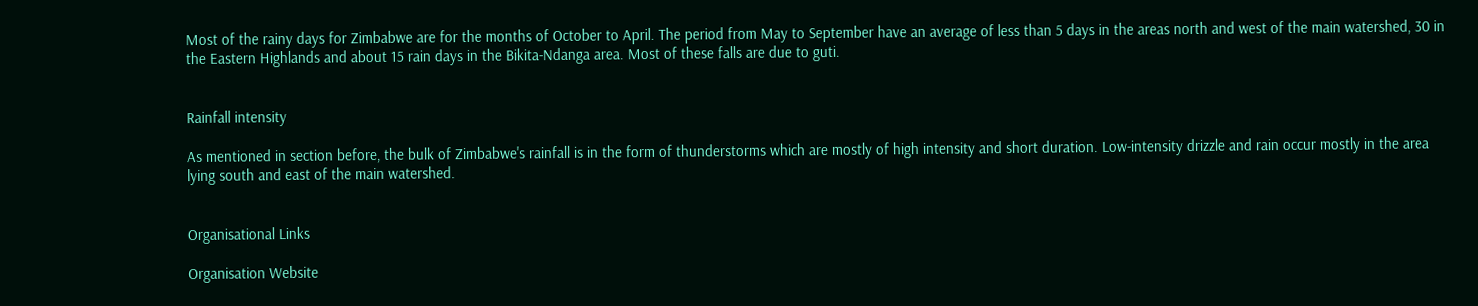Most of the rainy days for Zimbabwe are for the months of October to April. The period from May to September have an average of less than 5 days in the areas north and west of the main watershed, 30 in the Eastern Highlands and about 15 rain days in the Bikita-Ndanga area. Most of these falls are due to guti.


Rainfall intensity

As mentioned in section before, the bulk of Zimbabwe's rainfall is in the form of thunderstorms which are mostly of high intensity and short duration. Low-intensity drizzle and rain occur mostly in the area lying south and east of the main watershed.


Organisational Links

Organisation Website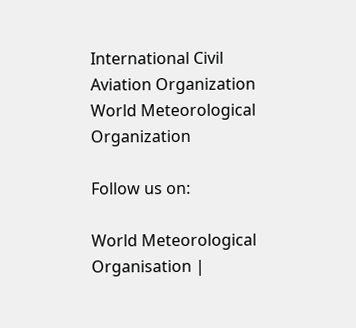International Civil Aviation Organization
World Meteorological Organization

Follow us on:

World Meteorological Organisation |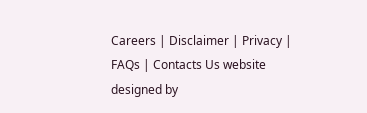Careers | Disclaimer | Privacy | FAQs | Contacts Us website designed by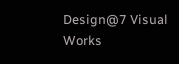Design@7 Visual Works